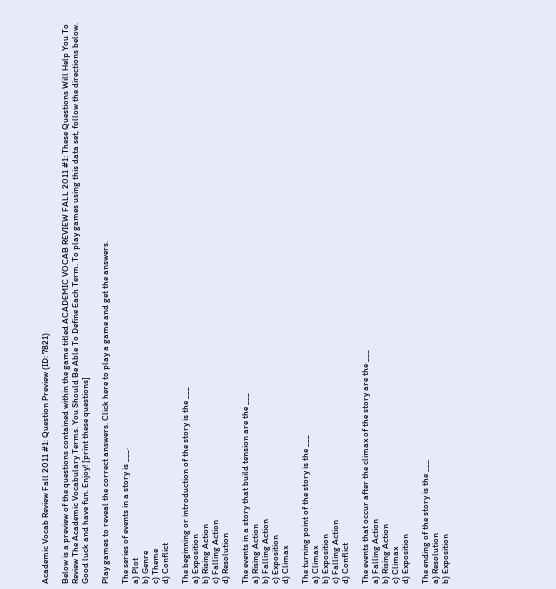Academic Vocab Review Fall 2011 #1: Question Preview (ID: 7821)

Below is a preview of the questions contained within the game titled ACADEMIC VOCAB REVIEW FALL 2011 #1: These Questions Will Help You To Review The Academic Vocabulary Terms. You Should Be Able To Define Each Term. To play games using this data set, follow the directions below. Good luck and have fun. Enjoy! [print these questions]

Play games to reveal the correct answers. Click here to play a game and get the answers.

The series of events in a story is ___.
a) Plot
b) Genre
c) Theme
d) Conflict

The beginning or introduction of the story is the ___
a) Exposition
b) Rising Action
c) Falling Action
d) Resolution

The events in a story that build tension are the ___
a) Rising Action
b) Falling Action
c) Exposition
d) Climax

The turning point of the story is the ___
a) Climax
b) Exposition
c) Falling Action
d) Conflict

The events that occur after the climax of the story are the ___
a) Falling Action
b) Rising Action
c) Climax
d) Exposition

The ending of the story is the ___
a) Resolution
b) Exposition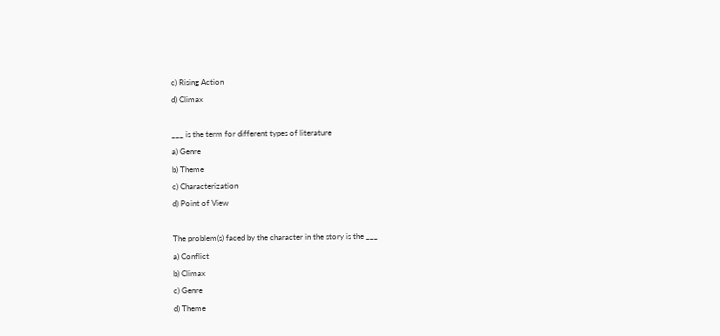c) Rising Action
d) Climax

___ is the term for different types of literature
a) Genre
b) Theme
c) Characterization
d) Point of View

The problem(s) faced by the character in the story is the ___
a) Conflict
b) Climax
c) Genre
d) Theme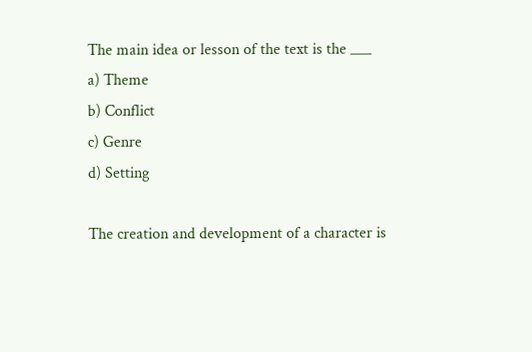The main idea or lesson of the text is the ___
a) Theme
b) Conflict
c) Genre
d) Setting

The creation and development of a character is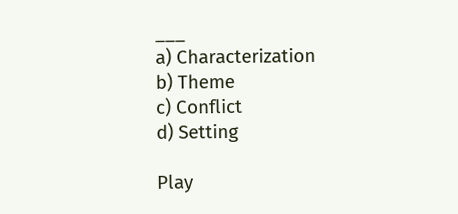___
a) Characterization
b) Theme
c) Conflict
d) Setting

Play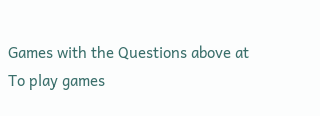Games with the Questions above at
To play games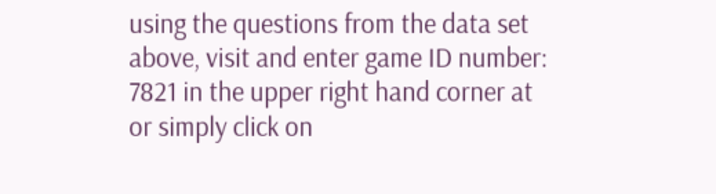using the questions from the data set above, visit and enter game ID number: 7821 in the upper right hand corner at or simply click on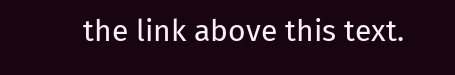the link above this text.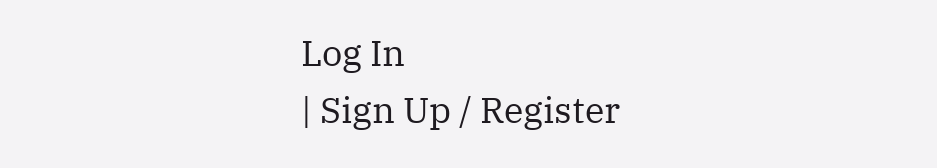Log In
| Sign Up / Register